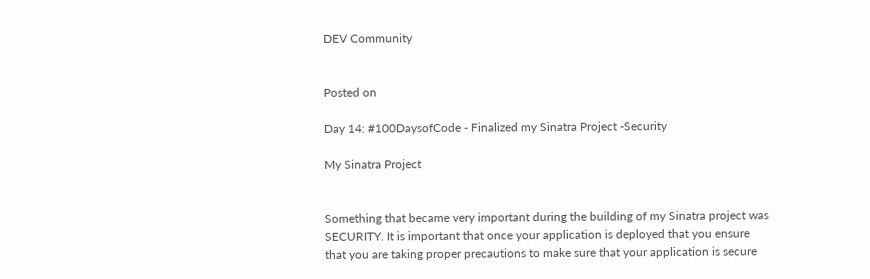DEV Community


Posted on

Day 14: #100DaysofCode - Finalized my Sinatra Project -Security

My Sinatra Project


Something that became very important during the building of my Sinatra project was SECURITY. It is important that once your application is deployed that you ensure that you are taking proper precautions to make sure that your application is secure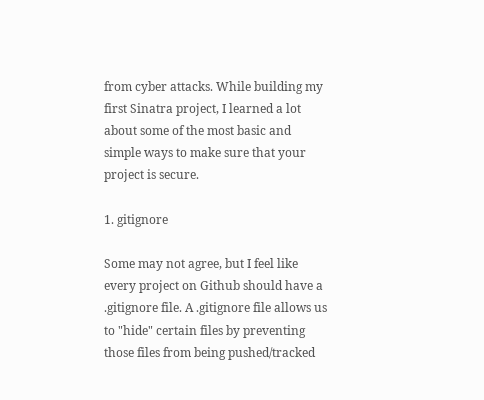from cyber attacks. While building my first Sinatra project, I learned a lot about some of the most basic and simple ways to make sure that your project is secure.

1. gitignore

Some may not agree, but I feel like every project on Github should have a .gitignore file. A .gitignore file allows us to "hide" certain files by preventing those files from being pushed/tracked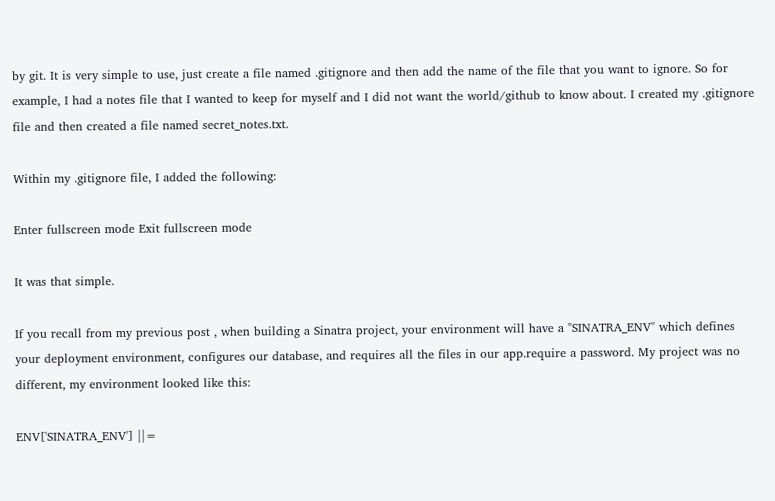by git. It is very simple to use, just create a file named .gitignore and then add the name of the file that you want to ignore. So for example, I had a notes file that I wanted to keep for myself and I did not want the world/github to know about. I created my .gitignore file and then created a file named secret_notes.txt.

Within my .gitignore file, I added the following:

Enter fullscreen mode Exit fullscreen mode

It was that simple.

If you recall from my previous post , when building a Sinatra project, your environment will have a "SINATRA_ENV" which defines your deployment environment, configures our database, and requires all the files in our app.require a password. My project was no different, my environment looked like this:

ENV['SINATRA_ENV'] ||=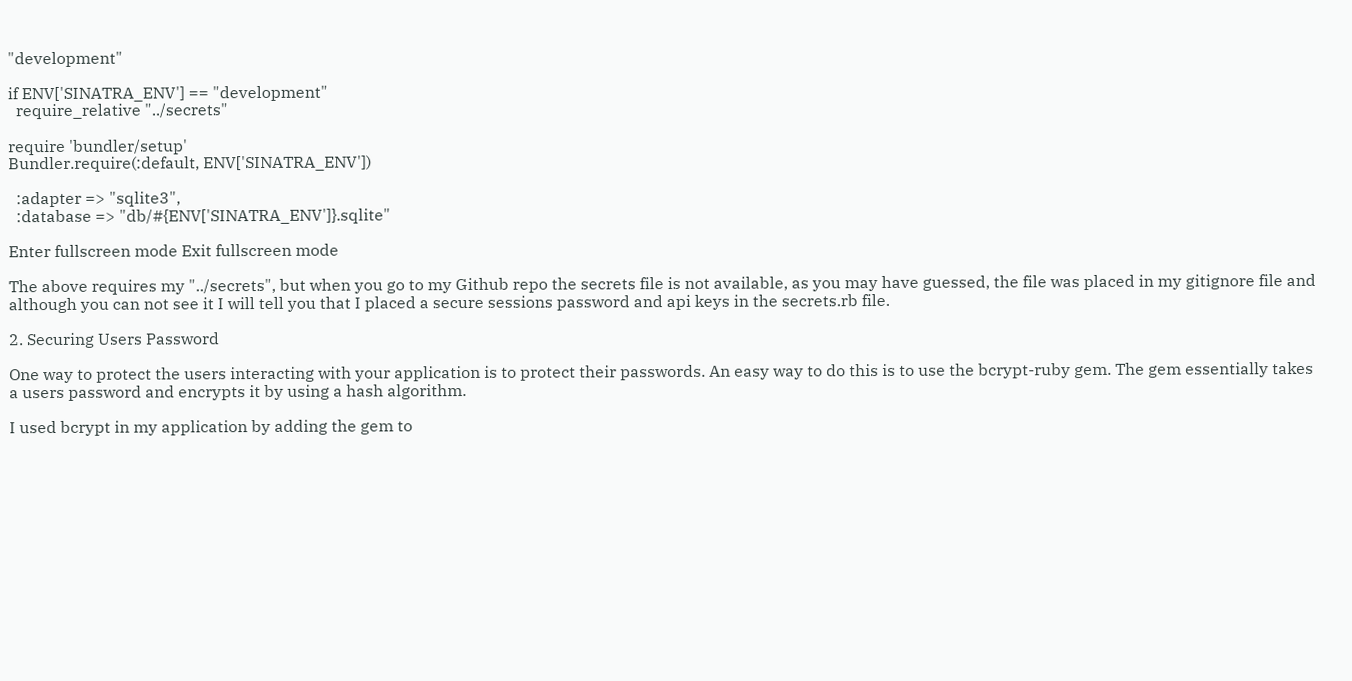"development"

if ENV['SINATRA_ENV'] == "development"
  require_relative "../secrets"

require 'bundler/setup'
Bundler.require(:default, ENV['SINATRA_ENV'])

  :adapter => "sqlite3",
  :database => "db/#{ENV['SINATRA_ENV']}.sqlite"

Enter fullscreen mode Exit fullscreen mode

The above requires my "../secrets", but when you go to my Github repo the secrets file is not available, as you may have guessed, the file was placed in my gitignore file and although you can not see it I will tell you that I placed a secure sessions password and api keys in the secrets.rb file.

2. Securing Users Password

One way to protect the users interacting with your application is to protect their passwords. An easy way to do this is to use the bcrypt-ruby gem. The gem essentially takes a users password and encrypts it by using a hash algorithm.

I used bcrypt in my application by adding the gem to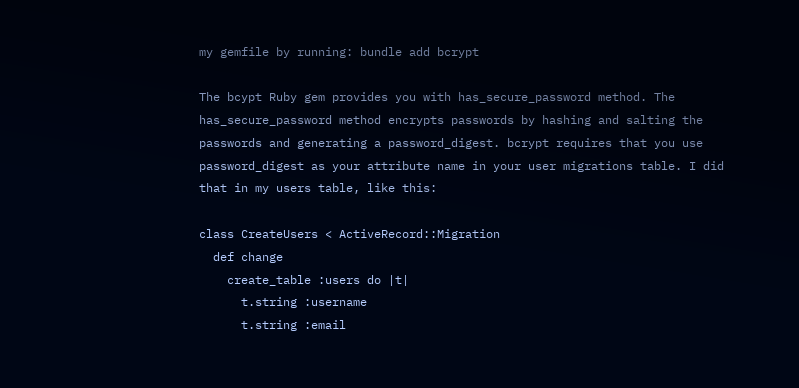my gemfile by running: bundle add bcrypt

The bcypt Ruby gem provides you with has_secure_password method. The has_secure_password method encrypts passwords by hashing and salting the passwords and generating a password_digest. bcrypt requires that you use password_digest as your attribute name in your user migrations table. I did that in my users table, like this:

class CreateUsers < ActiveRecord::Migration
  def change
    create_table :users do |t|
      t.string :username
      t.string :email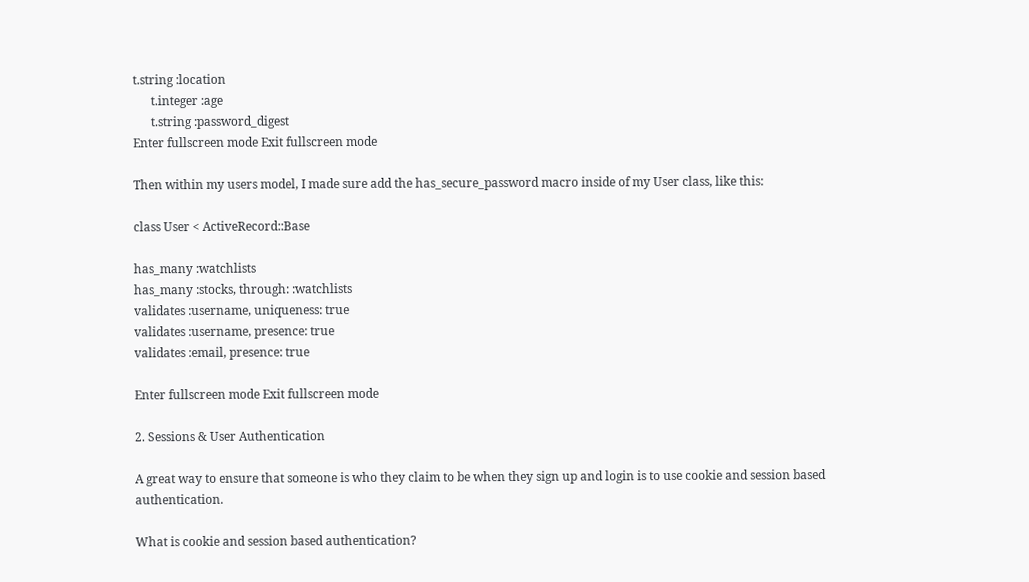t.string :location
      t.integer :age
      t.string :password_digest
Enter fullscreen mode Exit fullscreen mode

Then within my users model, I made sure add the has_secure_password macro inside of my User class, like this:

class User < ActiveRecord::Base

has_many :watchlists
has_many :stocks, through: :watchlists
validates :username, uniqueness: true
validates :username, presence: true
validates :email, presence: true

Enter fullscreen mode Exit fullscreen mode

2. Sessions & User Authentication

A great way to ensure that someone is who they claim to be when they sign up and login is to use cookie and session based authentication.

What is cookie and session based authentication?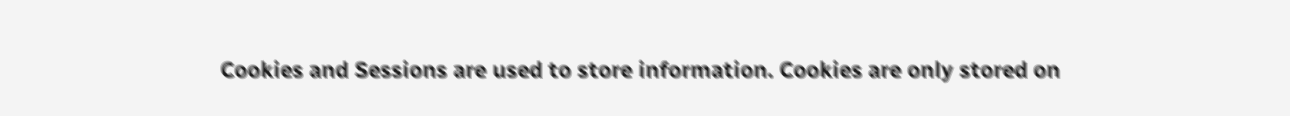Cookies and Sessions are used to store information. Cookies are only stored on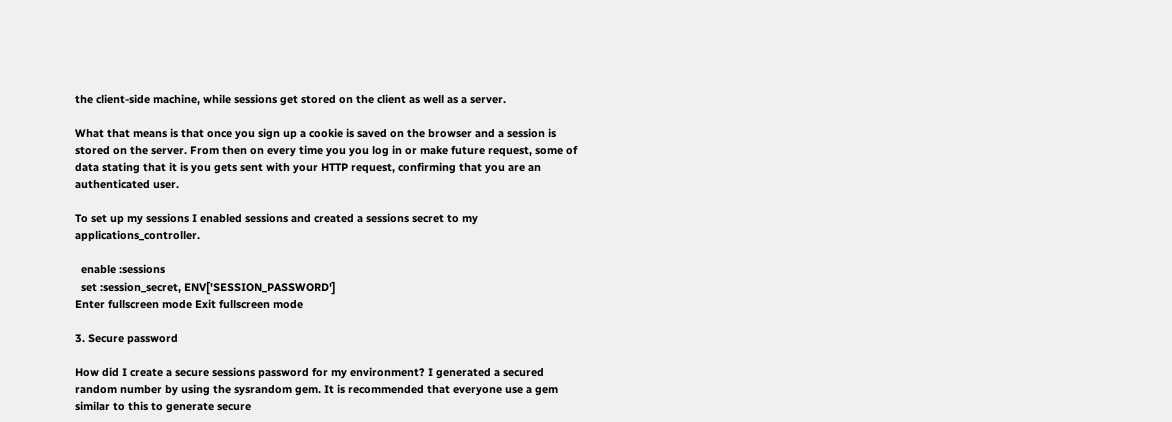the client-side machine, while sessions get stored on the client as well as a server.

What that means is that once you sign up a cookie is saved on the browser and a session is stored on the server. From then on every time you you log in or make future request, some of data stating that it is you gets sent with your HTTP request, confirming that you are an authenticated user.

To set up my sessions I enabled sessions and created a sessions secret to my applications_controller.

  enable :sessions
  set :session_secret, ENV['SESSION_PASSWORD']
Enter fullscreen mode Exit fullscreen mode

3. Secure password

How did I create a secure sessions password for my environment? I generated a secured random number by using the sysrandom gem. It is recommended that everyone use a gem similar to this to generate secure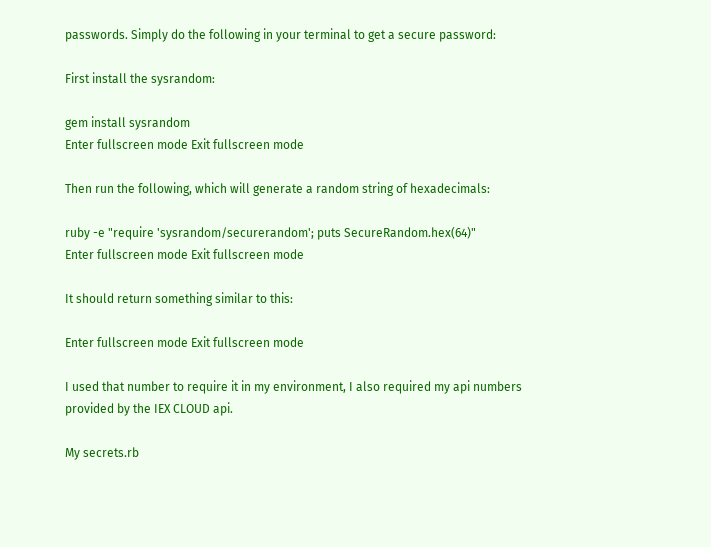passwords. Simply do the following in your terminal to get a secure password:

First install the sysrandom:

gem install sysrandom
Enter fullscreen mode Exit fullscreen mode

Then run the following, which will generate a random string of hexadecimals:

ruby -e "require 'sysrandom/securerandom'; puts SecureRandom.hex(64)"
Enter fullscreen mode Exit fullscreen mode

It should return something similar to this:

Enter fullscreen mode Exit fullscreen mode

I used that number to require it in my environment, I also required my api numbers provided by the IEX CLOUD api.

My secrets.rb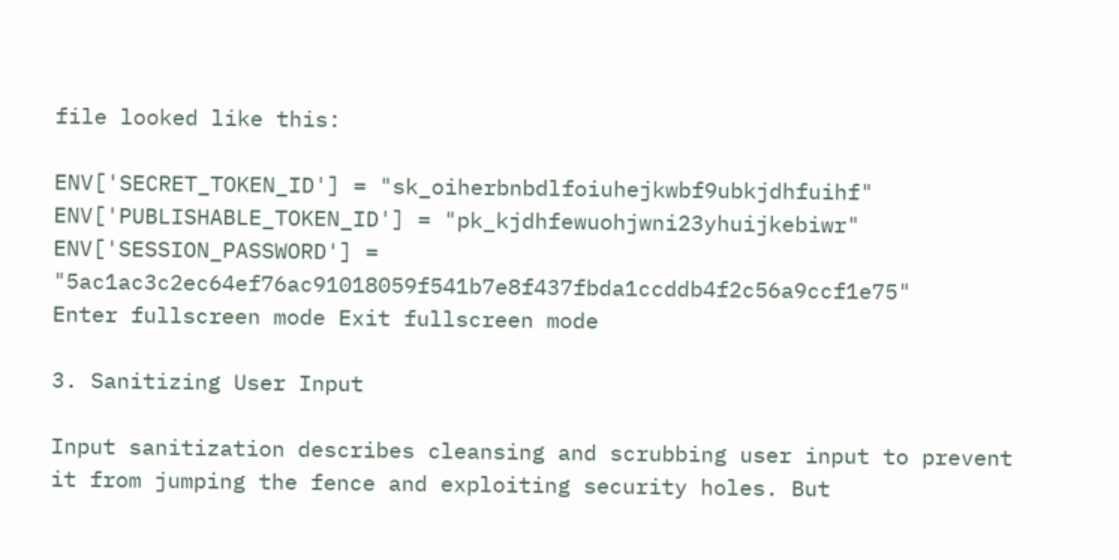file looked like this:

ENV['SECRET_TOKEN_ID'] = "sk_oiherbnbdlfoiuhejkwbf9ubkjdhfuihf"
ENV['PUBLISHABLE_TOKEN_ID'] = "pk_kjdhfewuohjwni23yhuijkebiwr"
ENV['SESSION_PASSWORD'] = "5ac1ac3c2ec64ef76ac91018059f541b7e8f437fbda1ccddb4f2c56a9ccf1e75"
Enter fullscreen mode Exit fullscreen mode

3. Sanitizing User Input

Input sanitization describes cleansing and scrubbing user input to prevent it from jumping the fence and exploiting security holes. But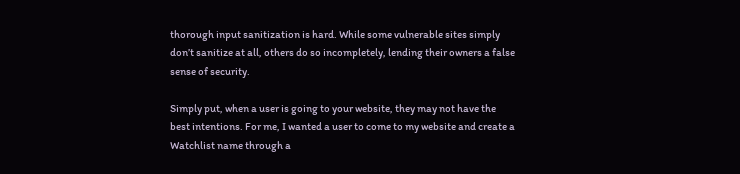thorough input sanitization is hard. While some vulnerable sites simply don’t sanitize at all, others do so incompletely, lending their owners a false sense of security.

Simply put, when a user is going to your website, they may not have the best intentions. For me, I wanted a user to come to my website and create a Watchlist name through a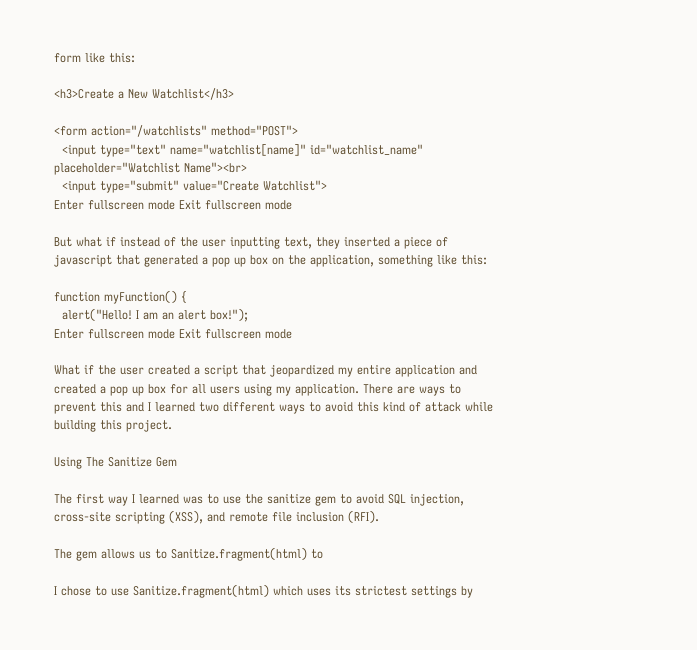form like this:

<h3>Create a New Watchlist</h3>

<form action="/watchlists" method="POST">
  <input type="text" name="watchlist[name]" id="watchlist_name" placeholder="Watchlist Name"><br>
  <input type="submit" value="Create Watchlist">
Enter fullscreen mode Exit fullscreen mode

But what if instead of the user inputting text, they inserted a piece of javascript that generated a pop up box on the application, something like this:

function myFunction() {
  alert("Hello! I am an alert box!");
Enter fullscreen mode Exit fullscreen mode

What if the user created a script that jeopardized my entire application and created a pop up box for all users using my application. There are ways to prevent this and I learned two different ways to avoid this kind of attack while building this project.

Using The Sanitize Gem

The first way I learned was to use the sanitize gem to avoid SQL injection, cross-site scripting (XSS), and remote file inclusion (RFI).

The gem allows us to Sanitize.fragment(html) to

I chose to use Sanitize.fragment(html) which uses its strictest settings by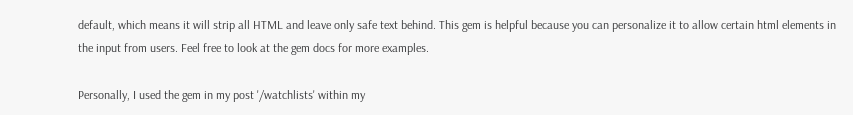default, which means it will strip all HTML and leave only safe text behind. This gem is helpful because you can personalize it to allow certain html elements in the input from users. Feel free to look at the gem docs for more examples.

Personally, I used the gem in my post '/watchlists' within my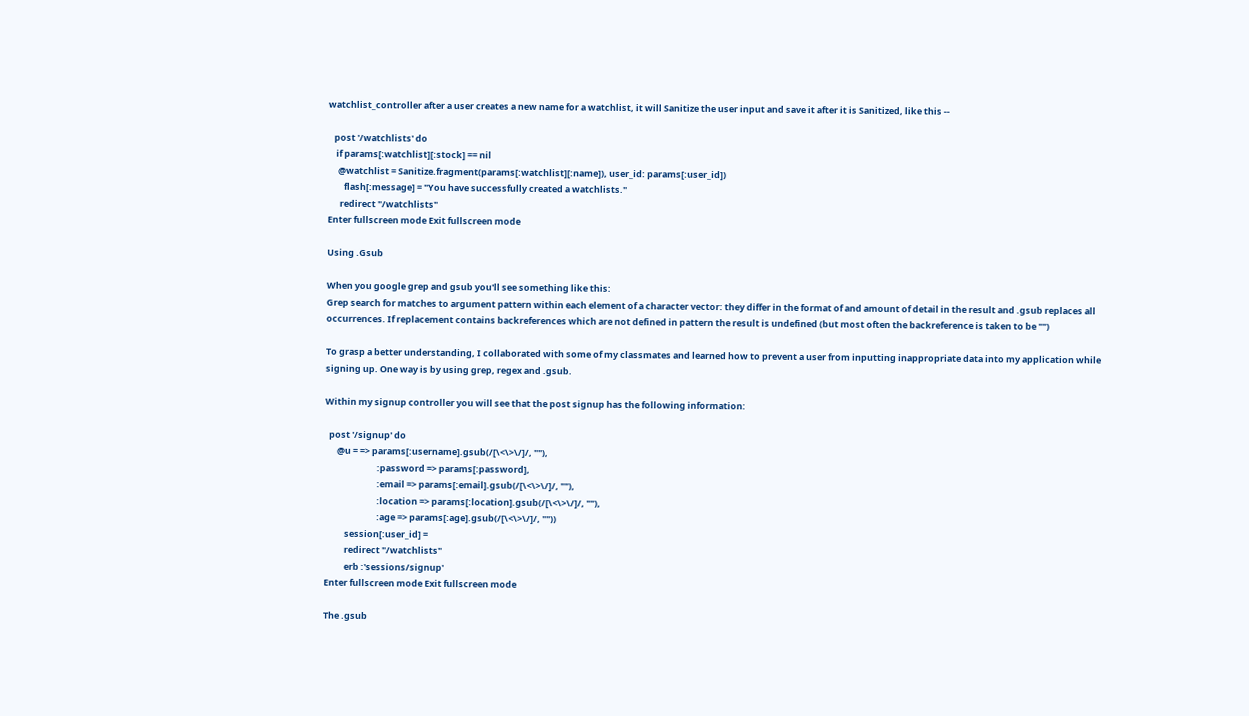watchlist_controller after a user creates a new name for a watchlist, it will Sanitize the user input and save it after it is Sanitized, like this --

   post '/watchlists' do
    if params[:watchlist][:stock] == nil
     @watchlist = Sanitize.fragment(params[:watchlist][:name]), user_id: params[:user_id])
        flash[:message] = "You have successfully created a watchlists."
      redirect "/watchlists"
Enter fullscreen mode Exit fullscreen mode

Using .Gsub

When you google grep and gsub you'll see something like this:
Grep search for matches to argument pattern within each element of a character vector: they differ in the format of and amount of detail in the result and .gsub replaces all occurrences. If replacement contains backreferences which are not defined in pattern the result is undefined (but most often the backreference is taken to be "")

To grasp a better understanding, I collaborated with some of my classmates and learned how to prevent a user from inputting inappropriate data into my application while signing up. One way is by using grep, regex and .gsub.

Within my signup controller you will see that the post signup has the following information:

  post '/signup' do
      @u = => params[:username].gsub(/[\<\>\/]/, ""),
                          :password => params[:password],
                          :email => params[:email].gsub(/[\<\>\/]/, ""),
                          :location => params[:location].gsub(/[\<\>\/]/, ""),
                          :age => params[:age].gsub(/[\<\>\/]/, ""))
          session[:user_id] =
          redirect "/watchlists"
          erb :'sessions/signup'
Enter fullscreen mode Exit fullscreen mode

The .gsub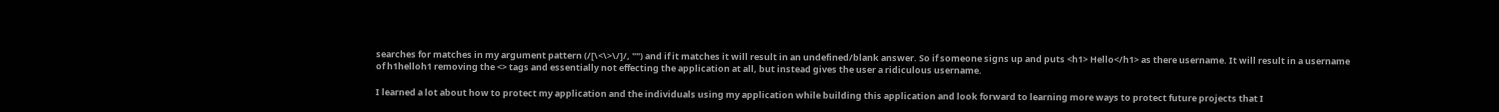searches for matches in my argument pattern (/[\<\>\/]/, "") and if it matches it will result in an undefined/blank answer. So if someone signs up and puts <h1> Hello</h1> as there username. It will result in a username of h1helloh1 removing the <> tags and essentially not effecting the application at all, but instead gives the user a ridiculous username.

I learned a lot about how to protect my application and the individuals using my application while building this application and look forward to learning more ways to protect future projects that I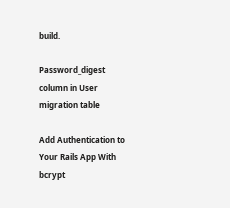build.

Password_digest column in User migration table

Add Authentication to Your Rails App With bcrypt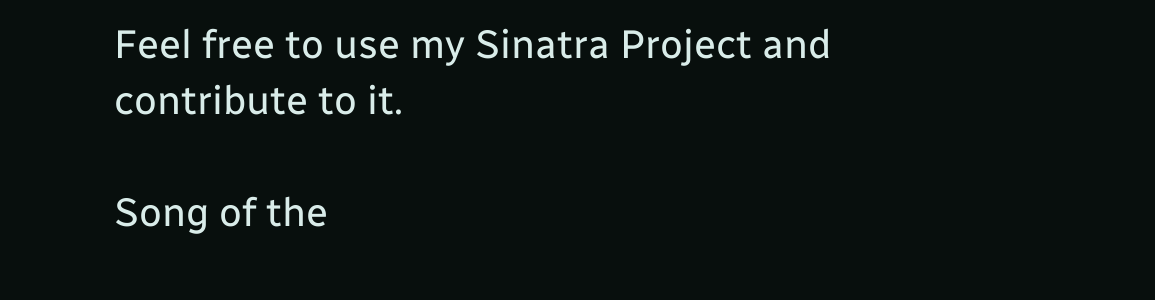Feel free to use my Sinatra Project and contribute to it.

Song of the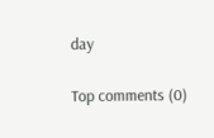day

Top comments (0)